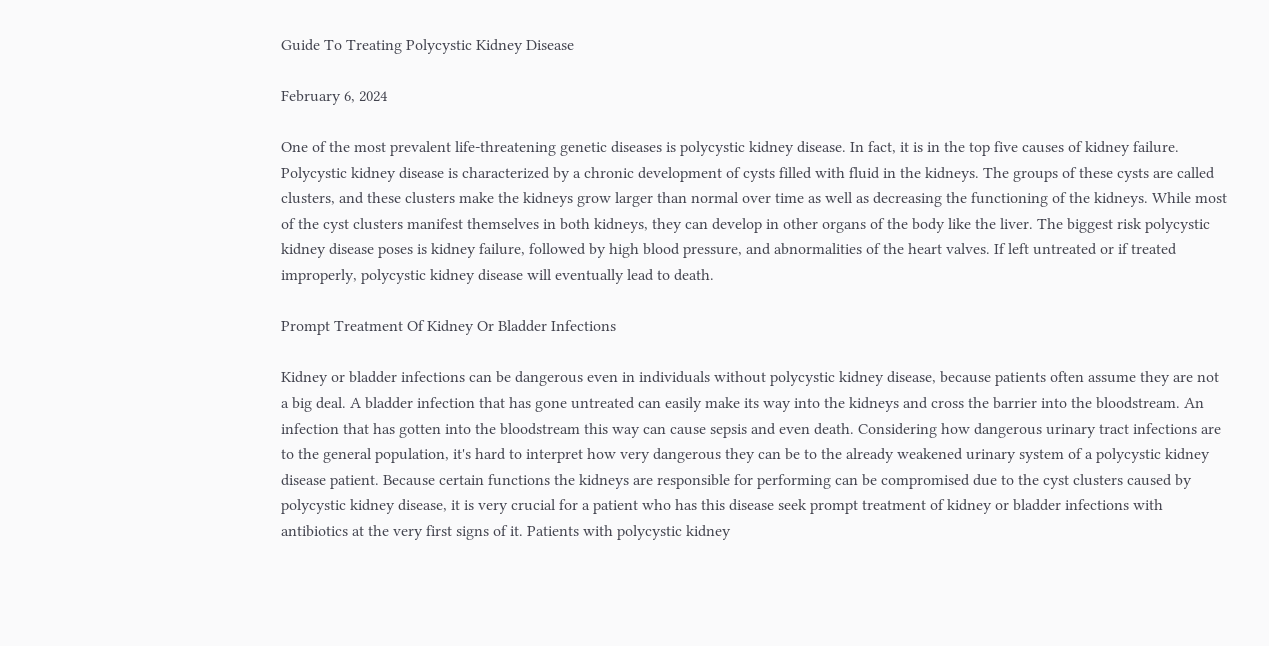Guide To Treating Polycystic Kidney Disease

February 6, 2024

One of the most prevalent life-threatening genetic diseases is polycystic kidney disease. In fact, it is in the top five causes of kidney failure. Polycystic kidney disease is characterized by a chronic development of cysts filled with fluid in the kidneys. The groups of these cysts are called clusters, and these clusters make the kidneys grow larger than normal over time as well as decreasing the functioning of the kidneys. While most of the cyst clusters manifest themselves in both kidneys, they can develop in other organs of the body like the liver. The biggest risk polycystic kidney disease poses is kidney failure, followed by high blood pressure, and abnormalities of the heart valves. If left untreated or if treated improperly, polycystic kidney disease will eventually lead to death.

Prompt Treatment Of Kidney Or Bladder Infections

Kidney or bladder infections can be dangerous even in individuals without polycystic kidney disease, because patients often assume they are not a big deal. A bladder infection that has gone untreated can easily make its way into the kidneys and cross the barrier into the bloodstream. An infection that has gotten into the bloodstream this way can cause sepsis and even death. Considering how dangerous urinary tract infections are to the general population, it's hard to interpret how very dangerous they can be to the already weakened urinary system of a polycystic kidney disease patient. Because certain functions the kidneys are responsible for performing can be compromised due to the cyst clusters caused by polycystic kidney disease, it is very crucial for a patient who has this disease seek prompt treatment of kidney or bladder infections with antibiotics at the very first signs of it. Patients with polycystic kidney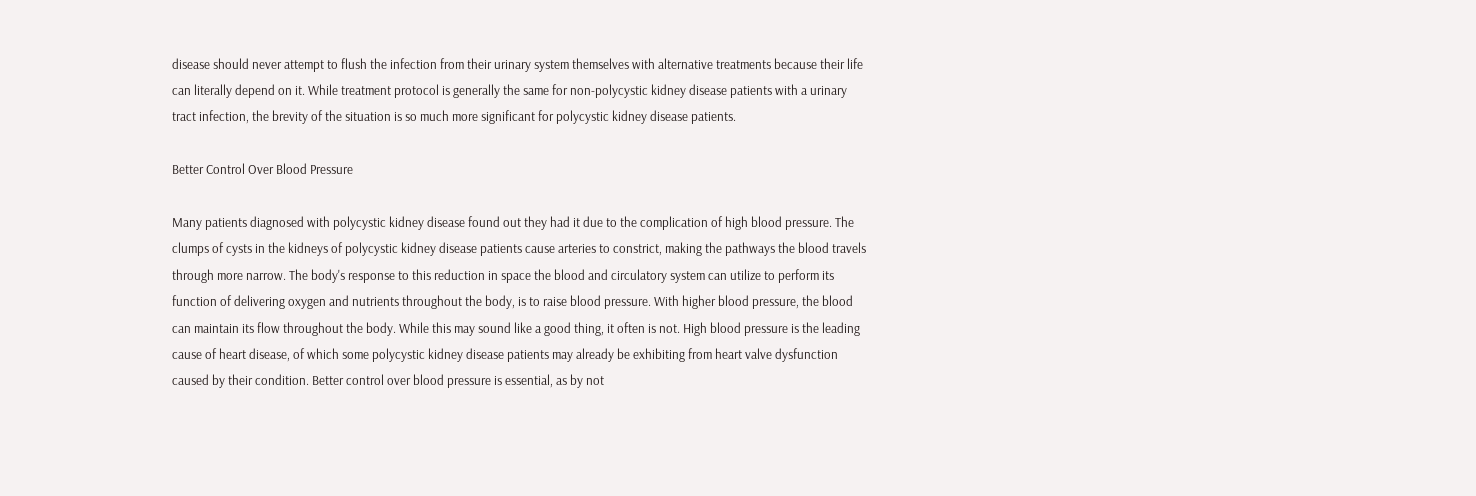disease should never attempt to flush the infection from their urinary system themselves with alternative treatments because their life can literally depend on it. While treatment protocol is generally the same for non-polycystic kidney disease patients with a urinary tract infection, the brevity of the situation is so much more significant for polycystic kidney disease patients.

Better Control Over Blood Pressure

Many patients diagnosed with polycystic kidney disease found out they had it due to the complication of high blood pressure. The clumps of cysts in the kidneys of polycystic kidney disease patients cause arteries to constrict, making the pathways the blood travels through more narrow. The body's response to this reduction in space the blood and circulatory system can utilize to perform its function of delivering oxygen and nutrients throughout the body, is to raise blood pressure. With higher blood pressure, the blood can maintain its flow throughout the body. While this may sound like a good thing, it often is not. High blood pressure is the leading cause of heart disease, of which some polycystic kidney disease patients may already be exhibiting from heart valve dysfunction caused by their condition. Better control over blood pressure is essential, as by not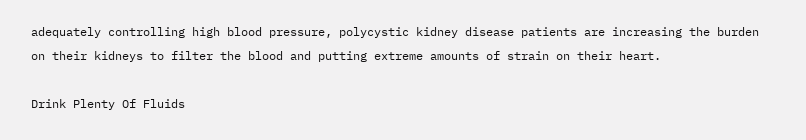adequately controlling high blood pressure, polycystic kidney disease patients are increasing the burden on their kidneys to filter the blood and putting extreme amounts of strain on their heart.

Drink Plenty Of Fluids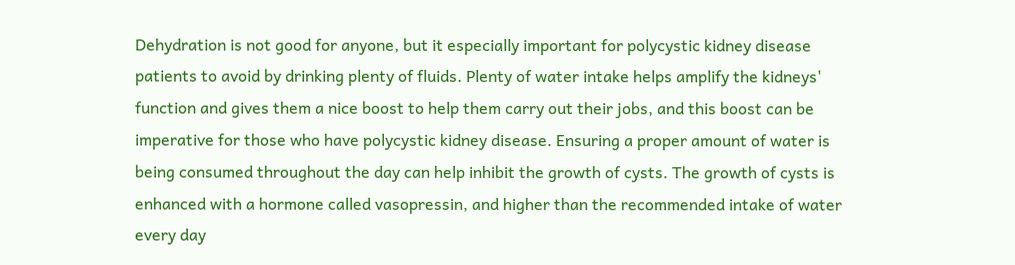Dehydration is not good for anyone, but it especially important for polycystic kidney disease patients to avoid by drinking plenty of fluids. Plenty of water intake helps amplify the kidneys' function and gives them a nice boost to help them carry out their jobs, and this boost can be imperative for those who have polycystic kidney disease. Ensuring a proper amount of water is being consumed throughout the day can help inhibit the growth of cysts. The growth of cysts is enhanced with a hormone called vasopressin, and higher than the recommended intake of water every day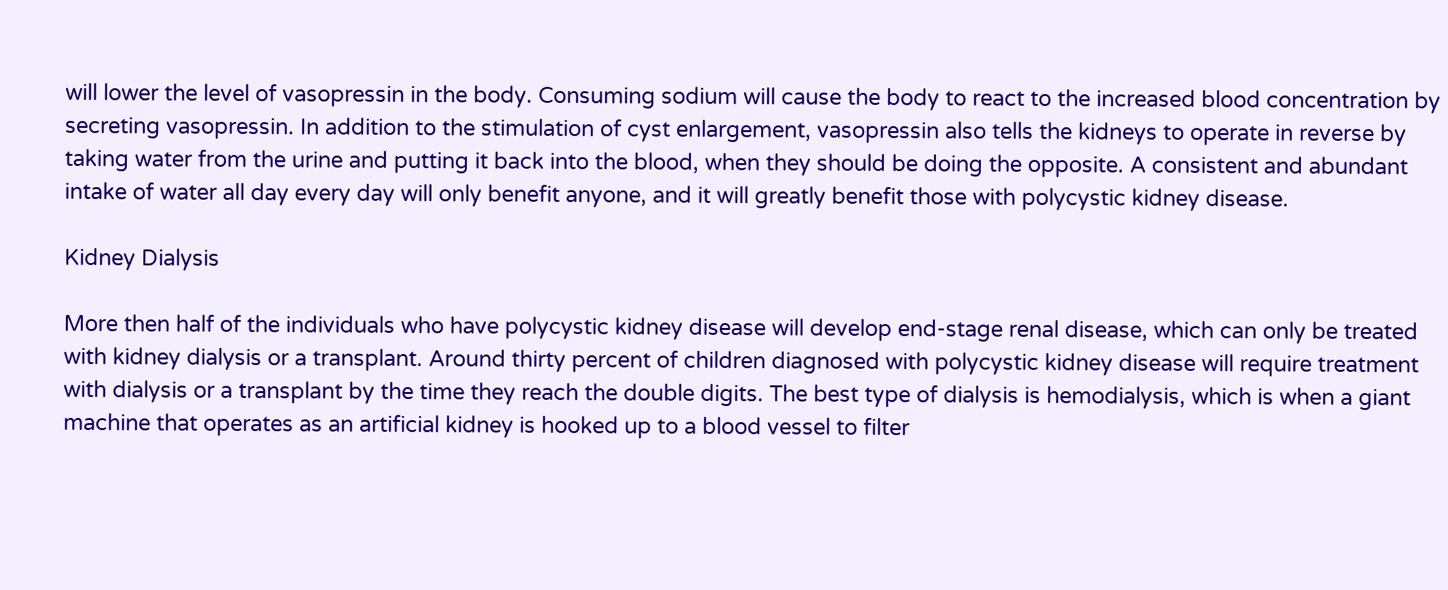will lower the level of vasopressin in the body. Consuming sodium will cause the body to react to the increased blood concentration by secreting vasopressin. In addition to the stimulation of cyst enlargement, vasopressin also tells the kidneys to operate in reverse by taking water from the urine and putting it back into the blood, when they should be doing the opposite. A consistent and abundant intake of water all day every day will only benefit anyone, and it will greatly benefit those with polycystic kidney disease.

Kidney Dialysis

More then half of the individuals who have polycystic kidney disease will develop end-stage renal disease, which can only be treated with kidney dialysis or a transplant. Around thirty percent of children diagnosed with polycystic kidney disease will require treatment with dialysis or a transplant by the time they reach the double digits. The best type of dialysis is hemodialysis, which is when a giant machine that operates as an artificial kidney is hooked up to a blood vessel to filter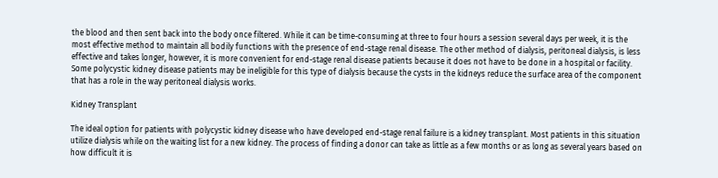the blood and then sent back into the body once filtered. While it can be time-consuming at three to four hours a session several days per week, it is the most effective method to maintain all bodily functions with the presence of end-stage renal disease. The other method of dialysis, peritoneal dialysis, is less effective and takes longer, however, it is more convenient for end-stage renal disease patients because it does not have to be done in a hospital or facility. Some polycystic kidney disease patients may be ineligible for this type of dialysis because the cysts in the kidneys reduce the surface area of the component that has a role in the way peritoneal dialysis works.

Kidney Transplant

The ideal option for patients with polycystic kidney disease who have developed end-stage renal failure is a kidney transplant. Most patients in this situation utilize dialysis while on the waiting list for a new kidney. The process of finding a donor can take as little as a few months or as long as several years based on how difficult it is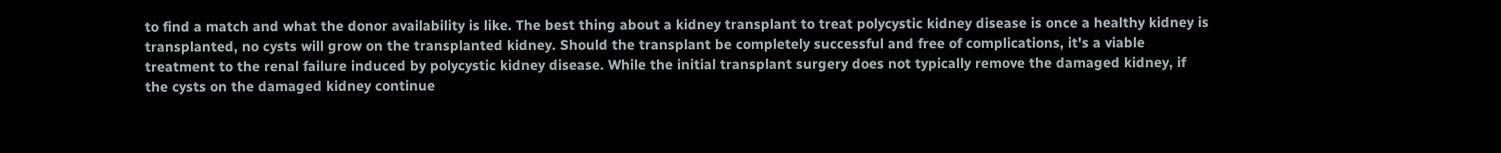to find a match and what the donor availability is like. The best thing about a kidney transplant to treat polycystic kidney disease is once a healthy kidney is transplanted, no cysts will grow on the transplanted kidney. Should the transplant be completely successful and free of complications, it's a viable treatment to the renal failure induced by polycystic kidney disease. While the initial transplant surgery does not typically remove the damaged kidney, if the cysts on the damaged kidney continue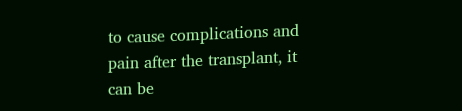to cause complications and pain after the transplant, it can be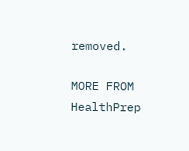removed.

MORE FROM HealthPrep